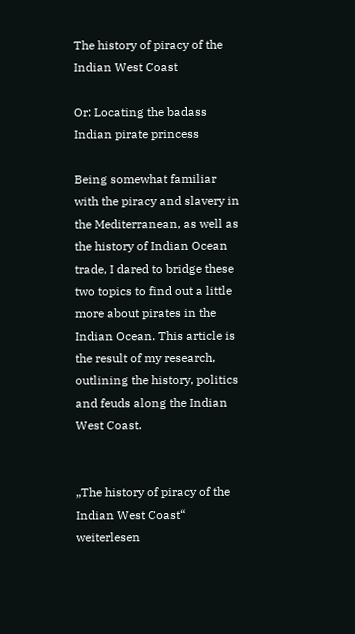The history of piracy of the Indian West Coast

Or: Locating the badass Indian pirate princess

Being somewhat familiar with the piracy and slavery in the Mediterranean, as well as the history of Indian Ocean trade, I dared to bridge these two topics to find out a little more about pirates in the Indian Ocean. This article is the result of my research, outlining the history, politics and feuds along the Indian West Coast.


„The history of piracy of the Indian West Coast“ weiterlesen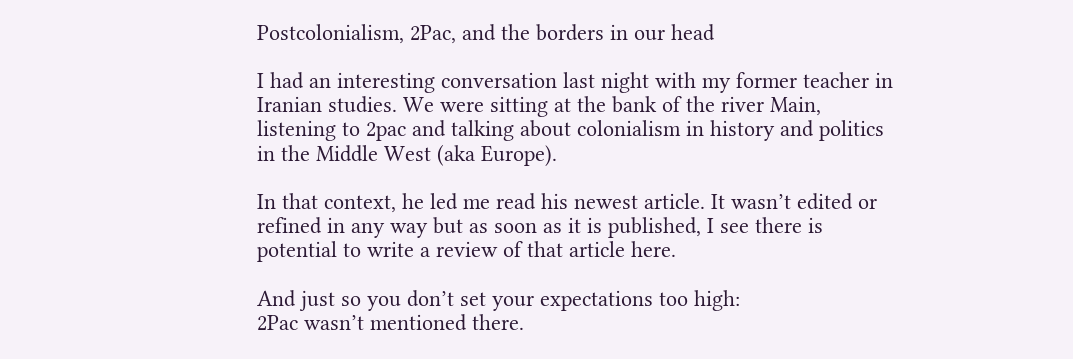Postcolonialism, 2Pac, and the borders in our head

I had an interesting conversation last night with my former teacher in Iranian studies. We were sitting at the bank of the river Main, listening to 2pac and talking about colonialism in history and politics in the Middle West (aka Europe).

In that context, he led me read his newest article. It wasn’t edited or refined in any way but as soon as it is published, I see there is potential to write a review of that article here.

And just so you don’t set your expectations too high:
2Pac wasn’t mentioned there.